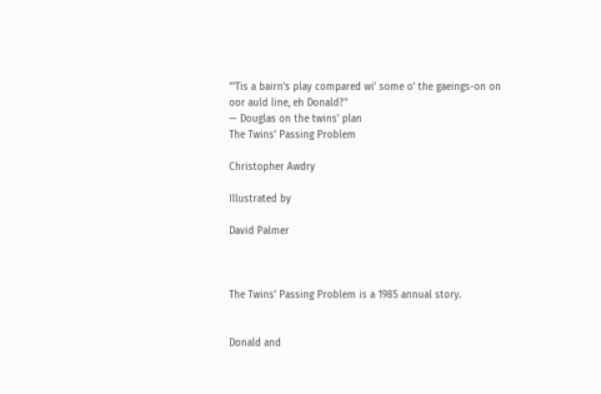"'Tis a bairn's play compared wi' some o' the gaeings-on on oor auld line, eh Donald?"
— Douglas on the twins' plan
The Twins' Passing Problem

Christopher Awdry

Illustrated by

David Palmer



The Twins' Passing Problem is a 1985 annual story.


Donald and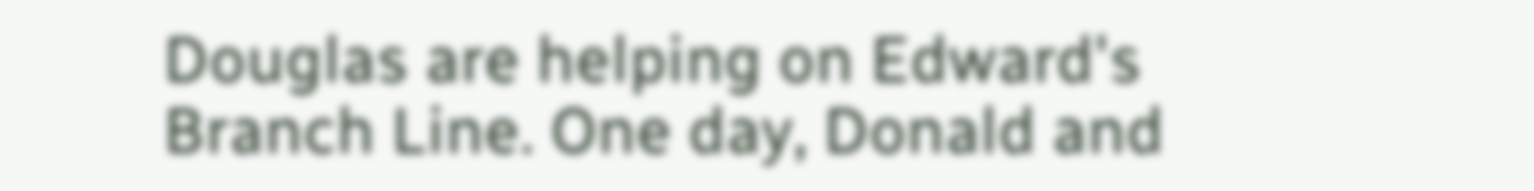Douglas are helping on Edward's Branch Line. One day, Donald and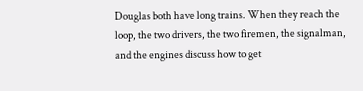Douglas both have long trains. When they reach the loop, the two drivers, the two firemen, the signalman, and the engines discuss how to get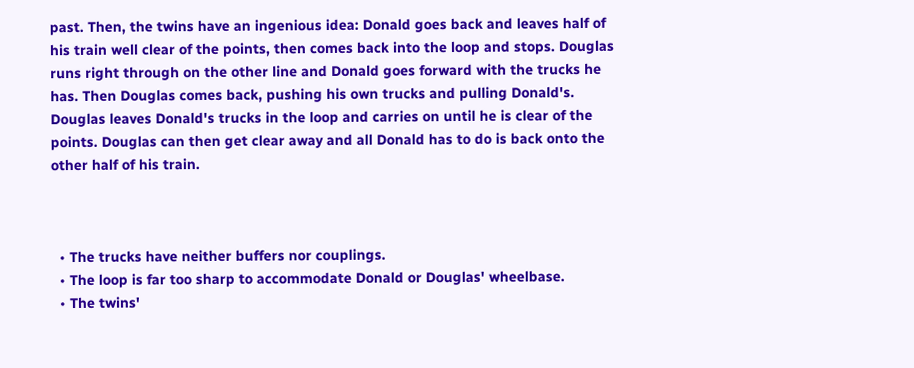past. Then, the twins have an ingenious idea: Donald goes back and leaves half of his train well clear of the points, then comes back into the loop and stops. Douglas runs right through on the other line and Donald goes forward with the trucks he has. Then Douglas comes back, pushing his own trucks and pulling Donald's. Douglas leaves Donald's trucks in the loop and carries on until he is clear of the points. Douglas can then get clear away and all Donald has to do is back onto the other half of his train.



  • The trucks have neither buffers nor couplings.
  • The loop is far too sharp to accommodate Donald or Douglas' wheelbase.
  • The twins'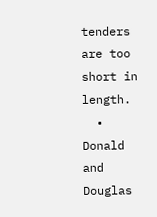tenders are too short in length.
  • Donald and Douglas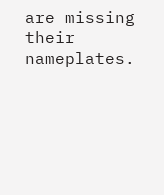are missing their nameplates.